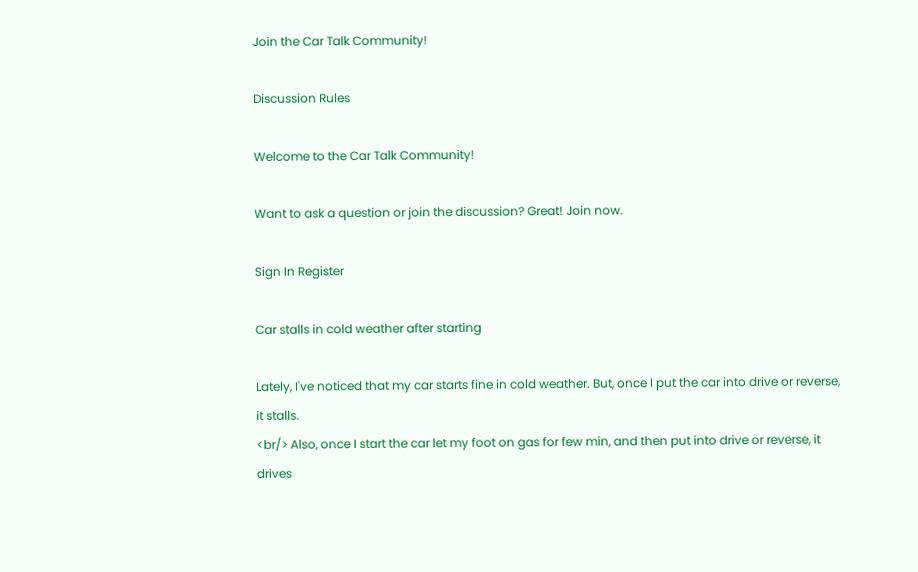Join the Car Talk Community!

Discussion Rules

Welcome to the Car Talk Community!

Want to ask a question or join the discussion? Great! Join now.

Sign In Register

Car stalls in cold weather after starting

Lately, I've noticed that my car starts fine in cold weather. But, once I put the car into drive or reverse, it stalls.
<br/> Also, once I start the car let my foot on gas for few min, and then put into drive or reverse, it drives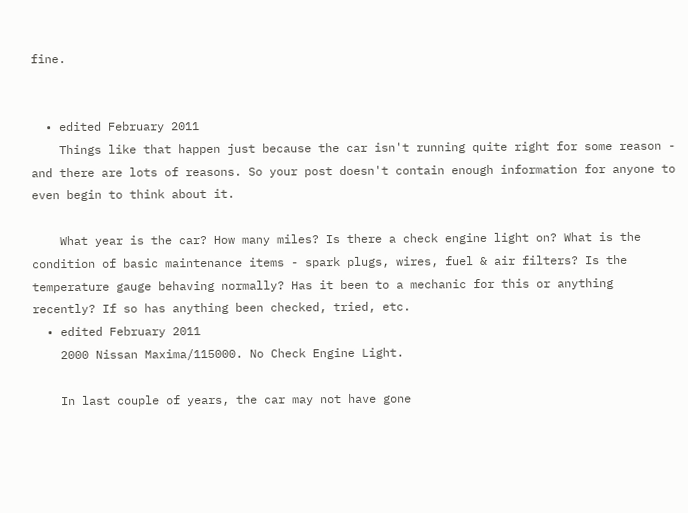fine.


  • edited February 2011
    Things like that happen just because the car isn't running quite right for some reason - and there are lots of reasons. So your post doesn't contain enough information for anyone to even begin to think about it.

    What year is the car? How many miles? Is there a check engine light on? What is the condition of basic maintenance items - spark plugs, wires, fuel & air filters? Is the temperature gauge behaving normally? Has it been to a mechanic for this or anything recently? If so has anything been checked, tried, etc.
  • edited February 2011
    2000 Nissan Maxima/115000. No Check Engine Light.

    In last couple of years, the car may not have gone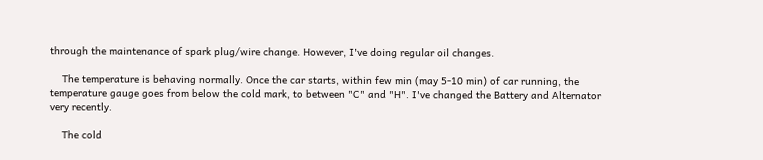through the maintenance of spark plug/wire change. However, I've doing regular oil changes.

    The temperature is behaving normally. Once the car starts, within few min (may 5-10 min) of car running, the temperature gauge goes from below the cold mark, to between "C" and "H". I've changed the Battery and Alternator very recently.

    The cold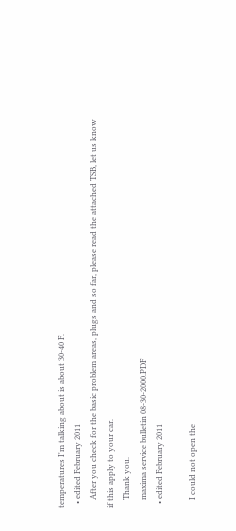temperatures I'm talking about is about 30-40 F.
  • edited February 2011
    After you check for the basic problem areas, plugs and so far, please read the attached TSB, let us know if this apply to your car.
    Thank you.
    maxima service bulletin 08-30-2000.PDF
  • edited February 2011

    I could not open the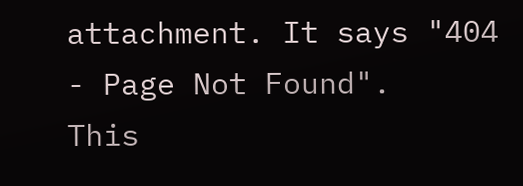attachment. It says "404 - Page Not Found".
This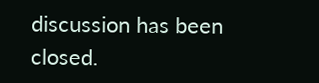discussion has been closed.